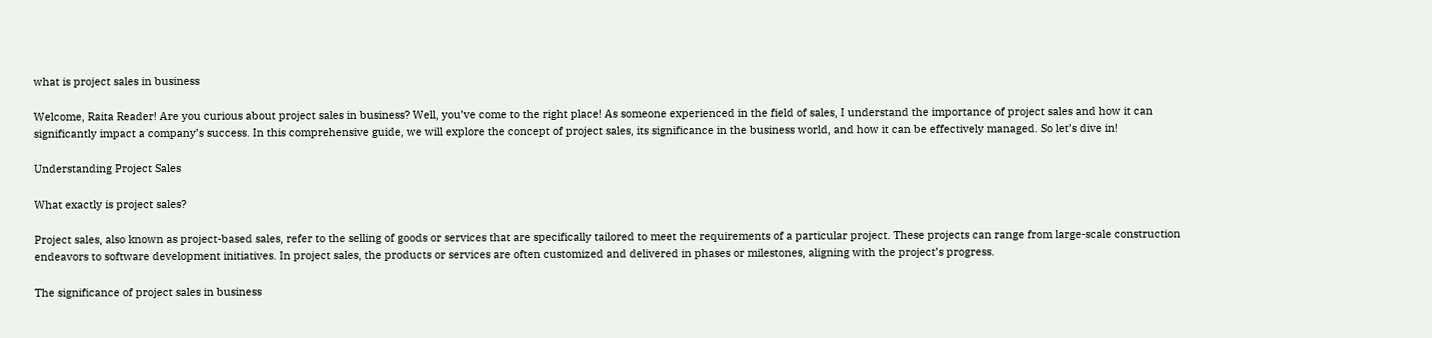what is project sales in business

Welcome, Raita Reader! Are you curious about project sales in business? Well, you’ve come to the right place! As someone experienced in the field of sales, I understand the importance of project sales and how it can significantly impact a company’s success. In this comprehensive guide, we will explore the concept of project sales, its significance in the business world, and how it can be effectively managed. So let’s dive in!

Understanding Project Sales

What exactly is project sales?

Project sales, also known as project-based sales, refer to the selling of goods or services that are specifically tailored to meet the requirements of a particular project. These projects can range from large-scale construction endeavors to software development initiatives. In project sales, the products or services are often customized and delivered in phases or milestones, aligning with the project’s progress.

The significance of project sales in business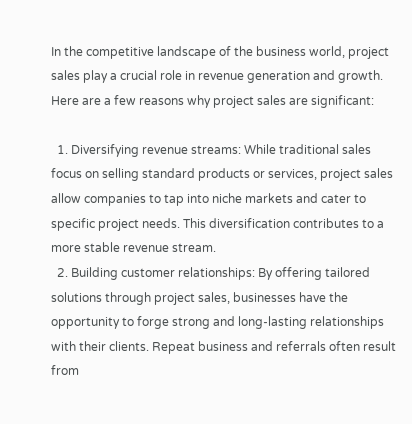In the competitive landscape of the business world, project sales play a crucial role in revenue generation and growth. Here are a few reasons why project sales are significant:

  1. Diversifying revenue streams: While traditional sales focus on selling standard products or services, project sales allow companies to tap into niche markets and cater to specific project needs. This diversification contributes to a more stable revenue stream.
  2. Building customer relationships: By offering tailored solutions through project sales, businesses have the opportunity to forge strong and long-lasting relationships with their clients. Repeat business and referrals often result from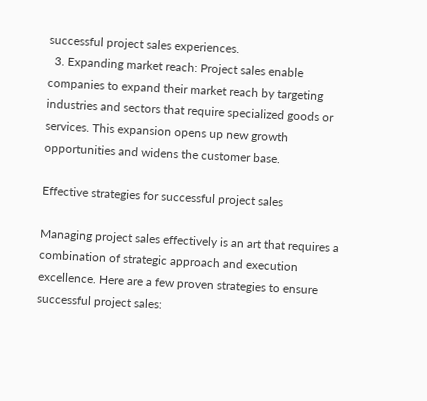successful project sales experiences.
  3. Expanding market reach: Project sales enable companies to expand their market reach by targeting industries and sectors that require specialized goods or services. This expansion opens up new growth opportunities and widens the customer base.

Effective strategies for successful project sales

Managing project sales effectively is an art that requires a combination of strategic approach and execution excellence. Here are a few proven strategies to ensure successful project sales: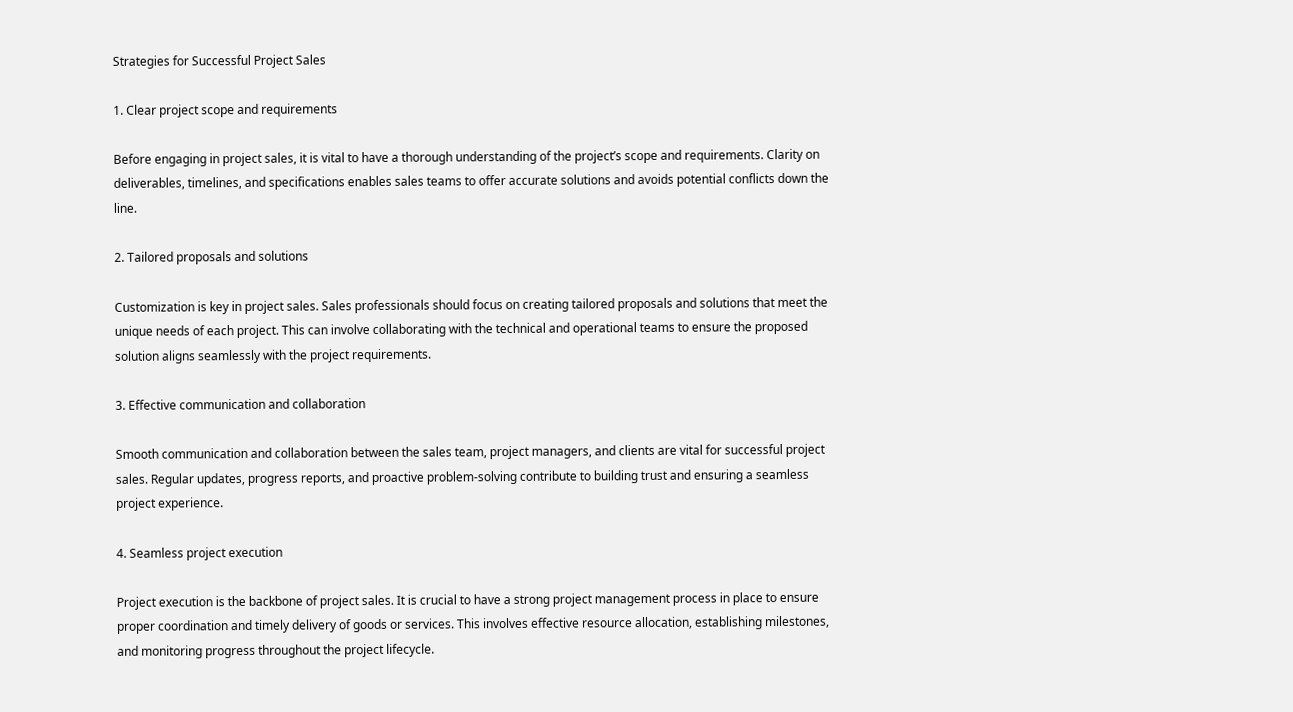Strategies for Successful Project Sales

1. Clear project scope and requirements

Before engaging in project sales, it is vital to have a thorough understanding of the project’s scope and requirements. Clarity on deliverables, timelines, and specifications enables sales teams to offer accurate solutions and avoids potential conflicts down the line.

2. Tailored proposals and solutions

Customization is key in project sales. Sales professionals should focus on creating tailored proposals and solutions that meet the unique needs of each project. This can involve collaborating with the technical and operational teams to ensure the proposed solution aligns seamlessly with the project requirements.

3. Effective communication and collaboration

Smooth communication and collaboration between the sales team, project managers, and clients are vital for successful project sales. Regular updates, progress reports, and proactive problem-solving contribute to building trust and ensuring a seamless project experience.

4. Seamless project execution

Project execution is the backbone of project sales. It is crucial to have a strong project management process in place to ensure proper coordination and timely delivery of goods or services. This involves effective resource allocation, establishing milestones, and monitoring progress throughout the project lifecycle.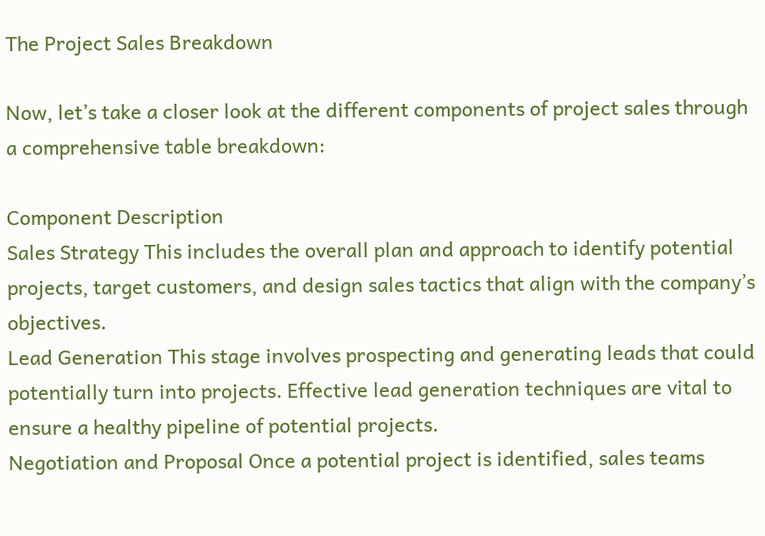The Project Sales Breakdown

Now, let’s take a closer look at the different components of project sales through a comprehensive table breakdown:

Component Description
Sales Strategy This includes the overall plan and approach to identify potential projects, target customers, and design sales tactics that align with the company’s objectives.
Lead Generation This stage involves prospecting and generating leads that could potentially turn into projects. Effective lead generation techniques are vital to ensure a healthy pipeline of potential projects.
Negotiation and Proposal Once a potential project is identified, sales teams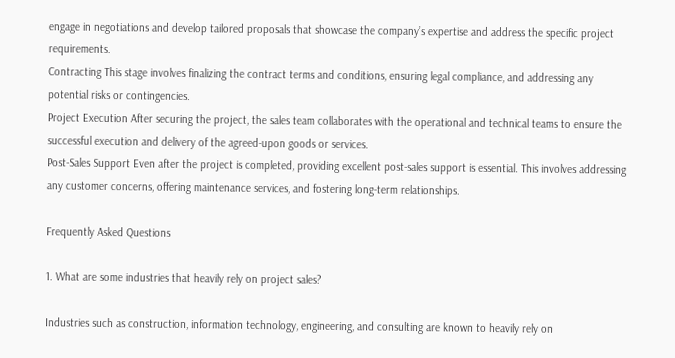engage in negotiations and develop tailored proposals that showcase the company’s expertise and address the specific project requirements.
Contracting This stage involves finalizing the contract terms and conditions, ensuring legal compliance, and addressing any potential risks or contingencies.
Project Execution After securing the project, the sales team collaborates with the operational and technical teams to ensure the successful execution and delivery of the agreed-upon goods or services.
Post-Sales Support Even after the project is completed, providing excellent post-sales support is essential. This involves addressing any customer concerns, offering maintenance services, and fostering long-term relationships.

Frequently Asked Questions

1. What are some industries that heavily rely on project sales?

Industries such as construction, information technology, engineering, and consulting are known to heavily rely on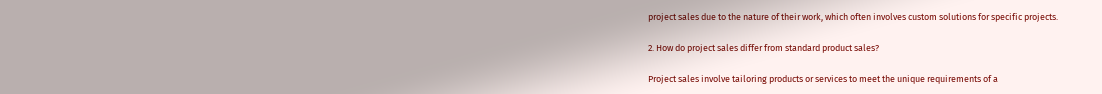project sales due to the nature of their work, which often involves custom solutions for specific projects.

2. How do project sales differ from standard product sales?

Project sales involve tailoring products or services to meet the unique requirements of a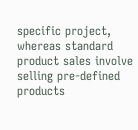specific project, whereas standard product sales involve selling pre-defined products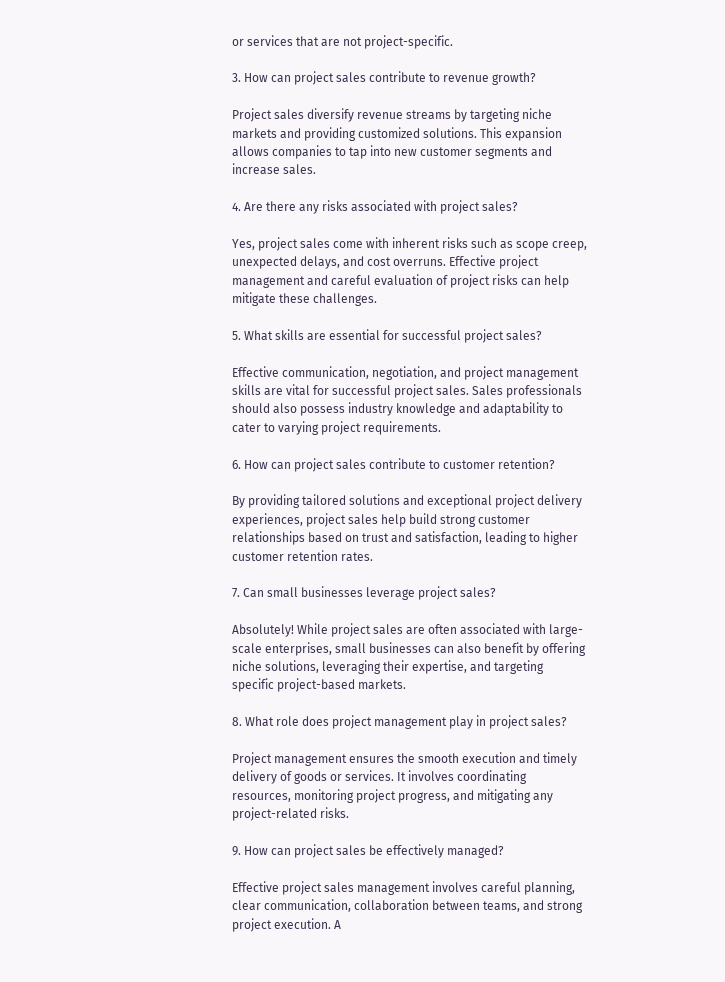or services that are not project-specific.

3. How can project sales contribute to revenue growth?

Project sales diversify revenue streams by targeting niche markets and providing customized solutions. This expansion allows companies to tap into new customer segments and increase sales.

4. Are there any risks associated with project sales?

Yes, project sales come with inherent risks such as scope creep, unexpected delays, and cost overruns. Effective project management and careful evaluation of project risks can help mitigate these challenges.

5. What skills are essential for successful project sales?

Effective communication, negotiation, and project management skills are vital for successful project sales. Sales professionals should also possess industry knowledge and adaptability to cater to varying project requirements.

6. How can project sales contribute to customer retention?

By providing tailored solutions and exceptional project delivery experiences, project sales help build strong customer relationships based on trust and satisfaction, leading to higher customer retention rates.

7. Can small businesses leverage project sales?

Absolutely! While project sales are often associated with large-scale enterprises, small businesses can also benefit by offering niche solutions, leveraging their expertise, and targeting specific project-based markets.

8. What role does project management play in project sales?

Project management ensures the smooth execution and timely delivery of goods or services. It involves coordinating resources, monitoring project progress, and mitigating any project-related risks.

9. How can project sales be effectively managed?

Effective project sales management involves careful planning, clear communication, collaboration between teams, and strong project execution. A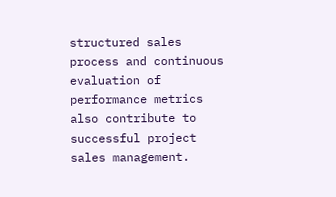structured sales process and continuous evaluation of performance metrics also contribute to successful project sales management.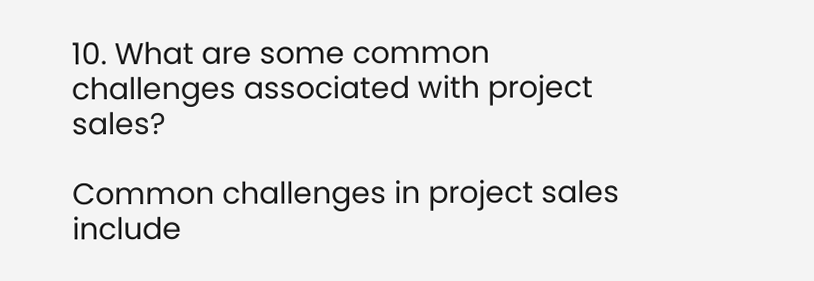10. What are some common challenges associated with project sales?

Common challenges in project sales include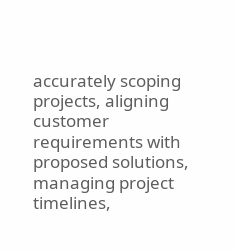accurately scoping projects, aligning customer requirements with proposed solutions, managing project timelines,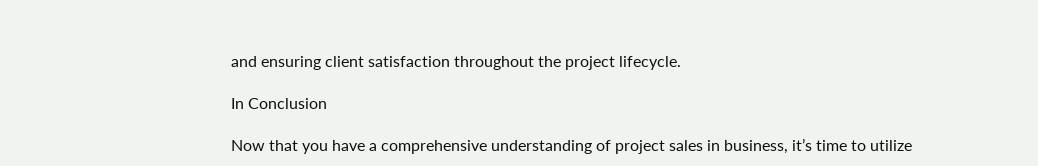and ensuring client satisfaction throughout the project lifecycle.

In Conclusion

Now that you have a comprehensive understanding of project sales in business, it’s time to utilize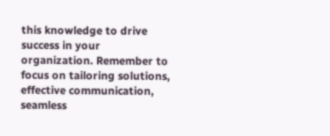this knowledge to drive success in your organization. Remember to focus on tailoring solutions, effective communication, seamless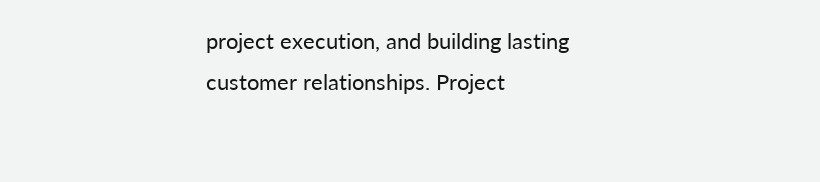project execution, and building lasting customer relationships. Project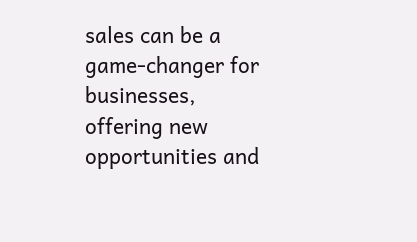sales can be a game-changer for businesses, offering new opportunities and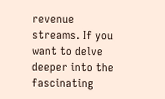revenue streams. If you want to delve deeper into the fascinating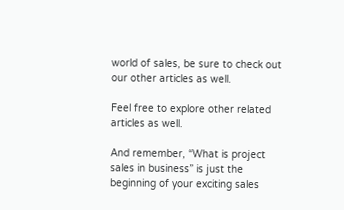world of sales, be sure to check out our other articles as well.

Feel free to explore other related articles as well.

And remember, “What is project sales in business” is just the beginning of your exciting sales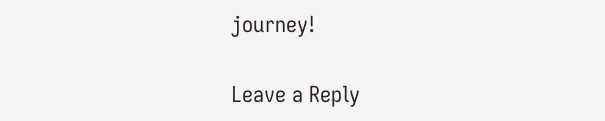journey!

Leave a Reply